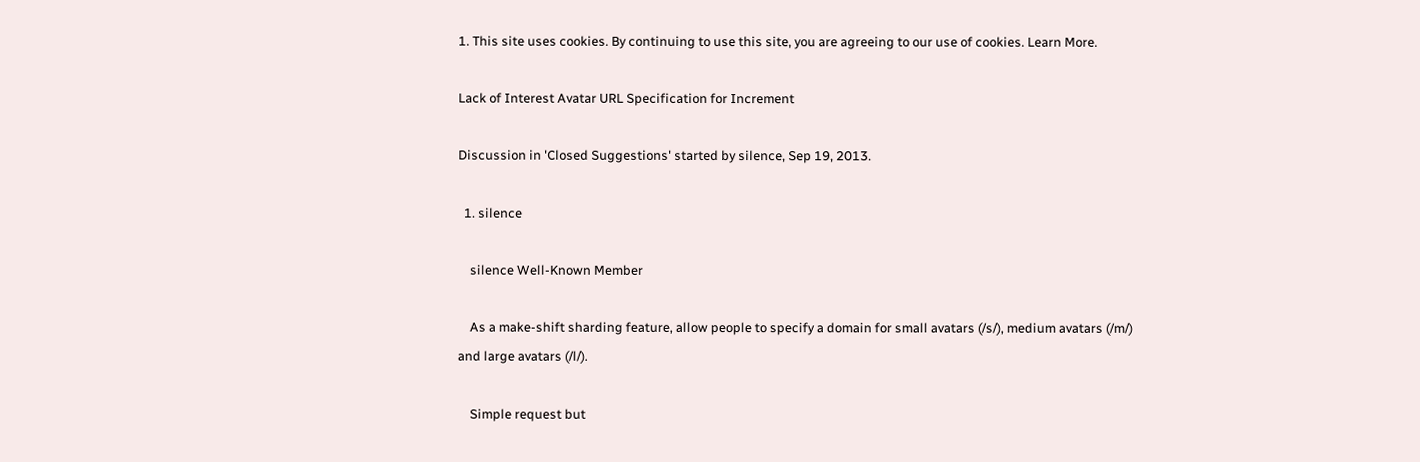1. This site uses cookies. By continuing to use this site, you are agreeing to our use of cookies. Learn More.

Lack of Interest Avatar URL Specification for Increment

Discussion in 'Closed Suggestions' started by silence, Sep 19, 2013.

  1. silence

    silence Well-Known Member

    As a make-shift sharding feature, allow people to specify a domain for small avatars (/s/), medium avatars (/m/) and large avatars (/l/).

    Simple request but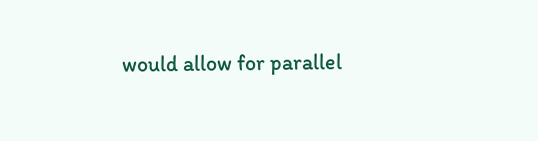would allow for parallel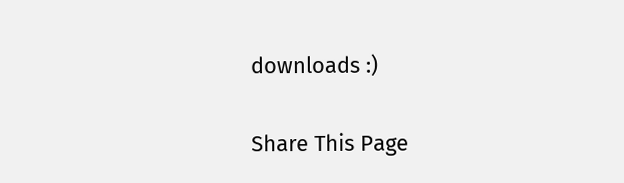downloads :)

Share This Page